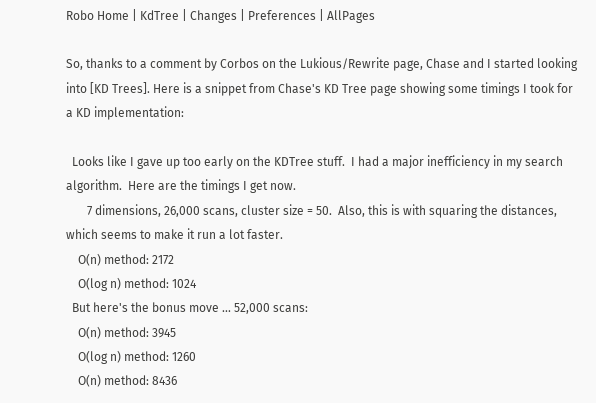Robo Home | KdTree | Changes | Preferences | AllPages

So, thanks to a comment by Corbos on the Lukious/Rewrite page, Chase and I started looking into [KD Trees]. Here is a snippet from Chase's KD Tree page showing some timings I took for a KD implementation:

  Looks like I gave up too early on the KDTree stuff.  I had a major inefficiency in my search algorithm.  Here are the timings I get now.
       7 dimensions, 26,000 scans, cluster size = 50.  Also, this is with squaring the distances, which seems to make it run a lot faster.
    O(n) method: 2172
    O(log n) method: 1024
  But here's the bonus move ... 52,000 scans:
    O(n) method: 3945
    O(log n) method: 1260
    O(n) method: 8436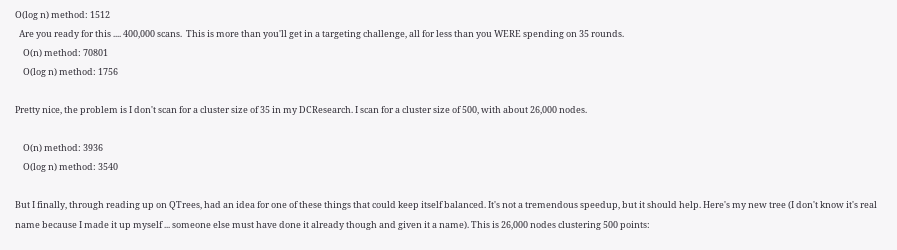O(log n) method: 1512
  Are you ready for this .... 400,000 scans.  This is more than you'll get in a targeting challenge, all for less than you WERE spending on 35 rounds.
    O(n) method: 70801
    O(log n) method: 1756

Pretty nice, the problem is I don't scan for a cluster size of 35 in my DCResearch. I scan for a cluster size of 500, with about 26,000 nodes.

    O(n) method: 3936
    O(log n) method: 3540

But I finally, through reading up on QTrees, had an idea for one of these things that could keep itself balanced. It's not a tremendous speedup, but it should help. Here's my new tree (I don't know it's real name because I made it up myself ... someone else must have done it already though and given it a name). This is 26,000 nodes clustering 500 points: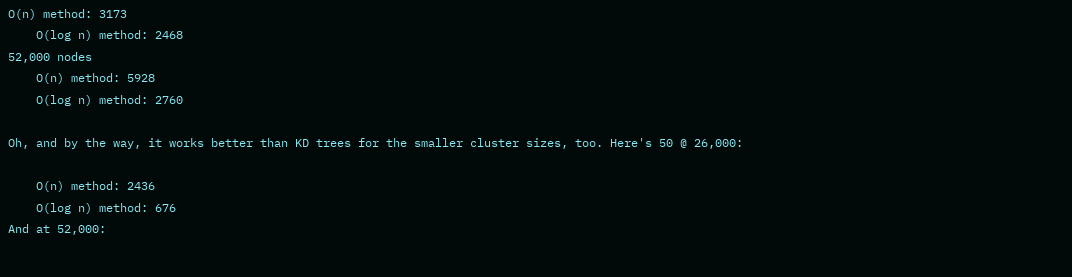O(n) method: 3173
    O(log n) method: 2468
52,000 nodes
    O(n) method: 5928
    O(log n) method: 2760

Oh, and by the way, it works better than KD trees for the smaller cluster sizes, too. Here's 50 @ 26,000:

    O(n) method: 2436
    O(log n) method: 676
And at 52,000: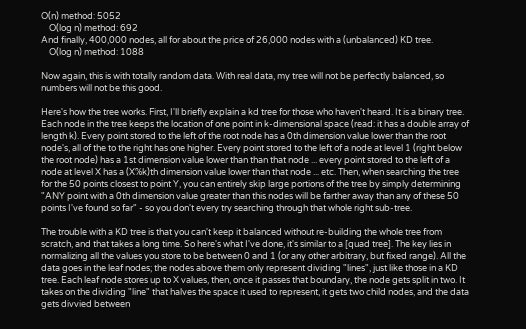O(n) method: 5052
    O(log n) method: 692
And finally, 400,000 nodes, all for about the price of 26,000 nodes with a (unbalanced) KD tree.
    O(log n) method: 1088

Now again, this is with totally random data. With real data, my tree will not be perfectly balanced, so numbers will not be this good.

Here's how the tree works. First, I'll briefly explain a kd tree for those who haven't heard. It is a binary tree. Each node in the tree keeps the location of one point in k-dimensional space (read: it has a double array of length k). Every point stored to the left of the root node has a 0th dimension value lower than the root node's, all of the to the right has one higher. Every point stored to the left of a node at level 1 (right below the root node) has a 1st dimension value lower than than that node ... every point stored to the left of a node at level X has a (X%k)th dimension value lower than that node ... etc. Then, when searching the tree for the 50 points closest to point Y, you can entirely skip large portions of the tree by simply determining "ANY point with a 0th dimension value greater than this nodes will be farther away than any of these 50 points I've found so far" - so you don't every try searching through that whole right sub-tree.

The trouble with a KD tree is that you can't keep it balanced without re-building the whole tree from scratch, and that takes a long time. So here's what I've done, it's similar to a [quad tree]. The key lies in normalizing all the values you store to be between 0 and 1 (or any other arbitrary, but fixed range). All the data goes in the leaf nodes; the nodes above them only represent dividing "lines", just like those in a KD tree. Each leaf node stores up to X values, then, once it passes that boundary, the node gets split in two. It takes on the dividing "line" that halves the space it used to represent, it gets two child nodes, and the data gets divvied between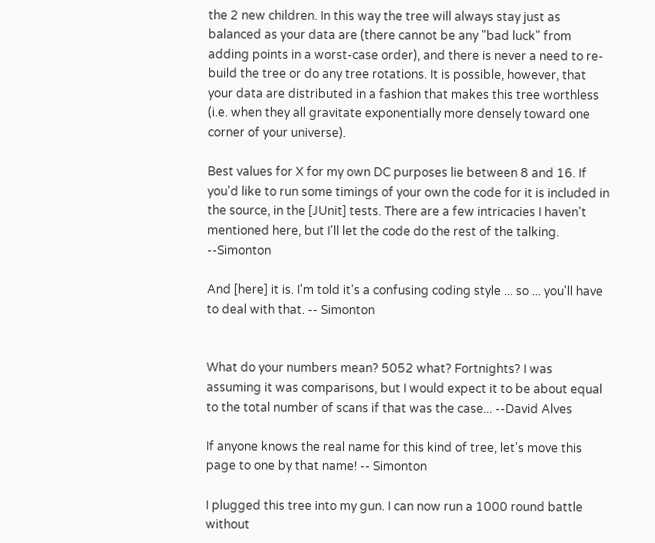the 2 new children. In this way the tree will always stay just as balanced as your data are (there cannot be any "bad luck" from adding points in a worst-case order), and there is never a need to re-build the tree or do any tree rotations. It is possible, however, that your data are distributed in a fashion that makes this tree worthless (i.e. when they all gravitate exponentially more densely toward one corner of your universe).

Best values for X for my own DC purposes lie between 8 and 16. If you'd like to run some timings of your own the code for it is included in the source, in the [JUnit] tests. There are a few intricacies I haven't mentioned here, but I'll let the code do the rest of the talking. --Simonton

And [here] it is. I'm told it's a confusing coding style ... so ... you'll have to deal with that. -- Simonton


What do your numbers mean? 5052 what? Fortnights? I was assuming it was comparisons, but I would expect it to be about equal to the total number of scans if that was the case... --David Alves

If anyone knows the real name for this kind of tree, let's move this page to one by that name! -- Simonton

I plugged this tree into my gun. I can now run a 1000 round battle without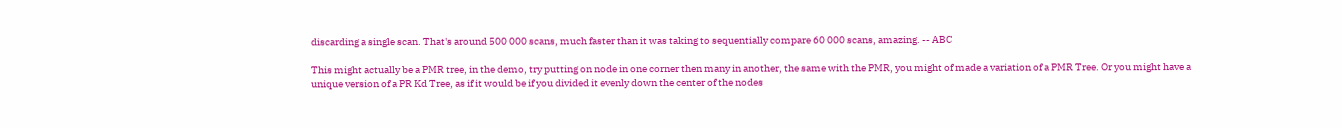discarding a single scan. That's around 500 000 scans, much faster than it was taking to sequentially compare 60 000 scans, amazing. -- ABC

This might actually be a PMR tree, in the demo, try putting on node in one corner then many in another, the same with the PMR, you might of made a variation of a PMR Tree. Or you might have a unique version of a PR Kd Tree, as if it would be if you divided it evenly down the center of the nodes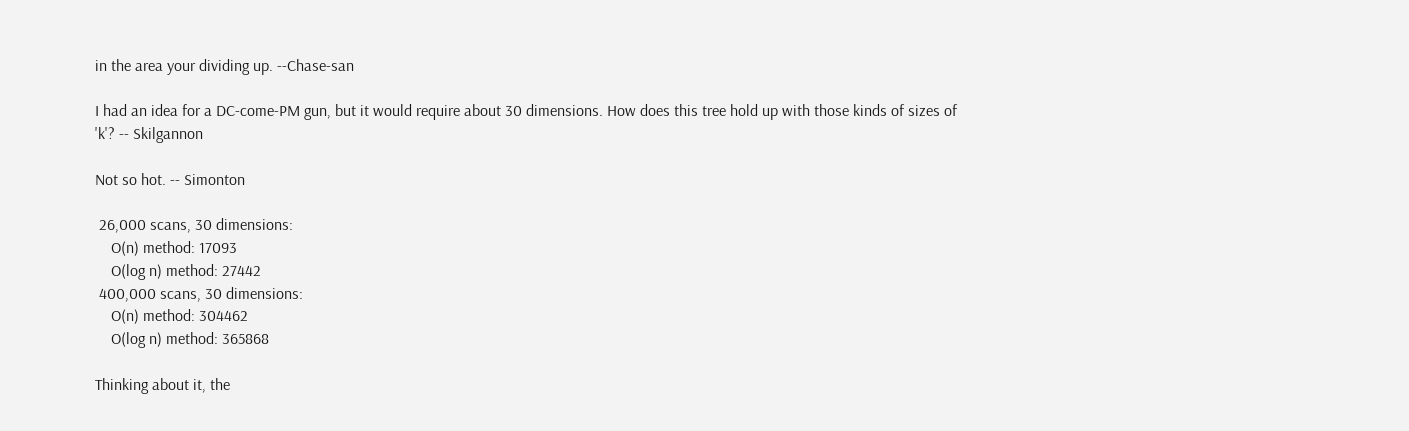in the area your dividing up. --Chase-san

I had an idea for a DC-come-PM gun, but it would require about 30 dimensions. How does this tree hold up with those kinds of sizes of 'k'? -- Skilgannon

Not so hot. -- Simonton

 26,000 scans, 30 dimensions:
    O(n) method: 17093
    O(log n) method: 27442
 400,000 scans, 30 dimensions:
    O(n) method: 304462
    O(log n) method: 365868

Thinking about it, the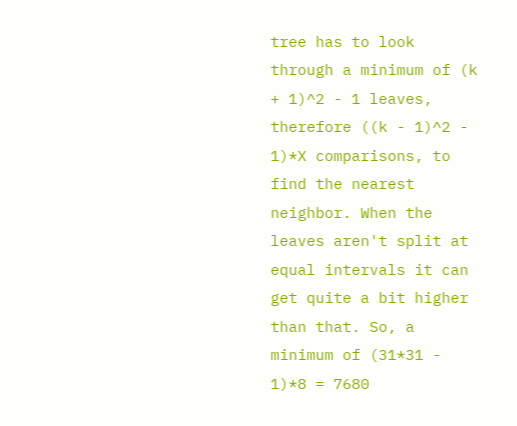tree has to look through a minimum of (k + 1)^2 - 1 leaves, therefore ((k - 1)^2 - 1)*X comparisons, to find the nearest neighbor. When the leaves aren't split at equal intervals it can get quite a bit higher than that. So, a minimum of (31*31 - 1)*8 = 7680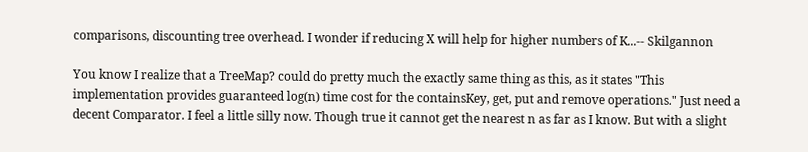comparisons, discounting tree overhead. I wonder if reducing X will help for higher numbers of K...-- Skilgannon

You know I realize that a TreeMap? could do pretty much the exactly same thing as this, as it states "This implementation provides guaranteed log(n) time cost for the containsKey, get, put and remove operations." Just need a decent Comparator. I feel a little silly now. Though true it cannot get the nearest n as far as I know. But with a slight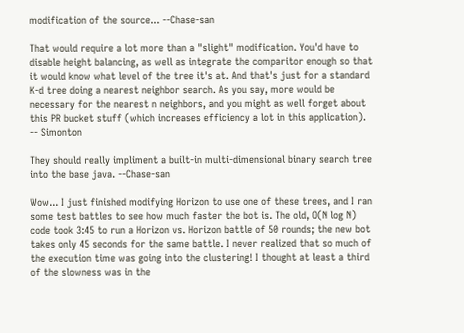modification of the source... --Chase-san

That would require a lot more than a "slight" modification. You'd have to disable height balancing, as well as integrate the comparitor enough so that it would know what level of the tree it's at. And that's just for a standard K-d tree doing a nearest neighbor search. As you say, more would be necessary for the nearest n neighbors, and you might as well forget about this PR bucket stuff (which increases efficiency a lot in this application). -- Simonton

They should really impliment a built-in multi-dimensional binary search tree into the base java. --Chase-san

Wow... I just finished modifying Horizon to use one of these trees, and I ran some test battles to see how much faster the bot is. The old, O(N log N) code took 3:45 to run a Horizon vs. Horizon battle of 50 rounds; the new bot takes only 45 seconds for the same battle. I never realized that so much of the execution time was going into the clustering! I thought at least a third of the slowness was in the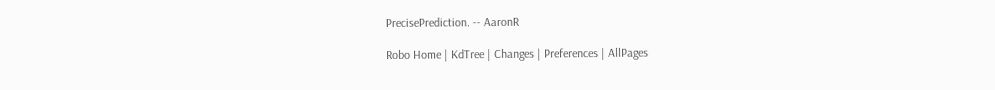PrecisePrediction. -- AaronR

Robo Home | KdTree | Changes | Preferences | AllPages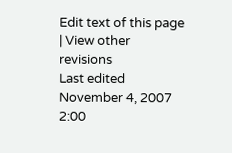Edit text of this page | View other revisions
Last edited November 4, 2007 2:00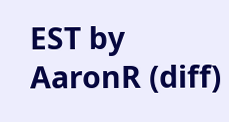EST by AaronR (diff)